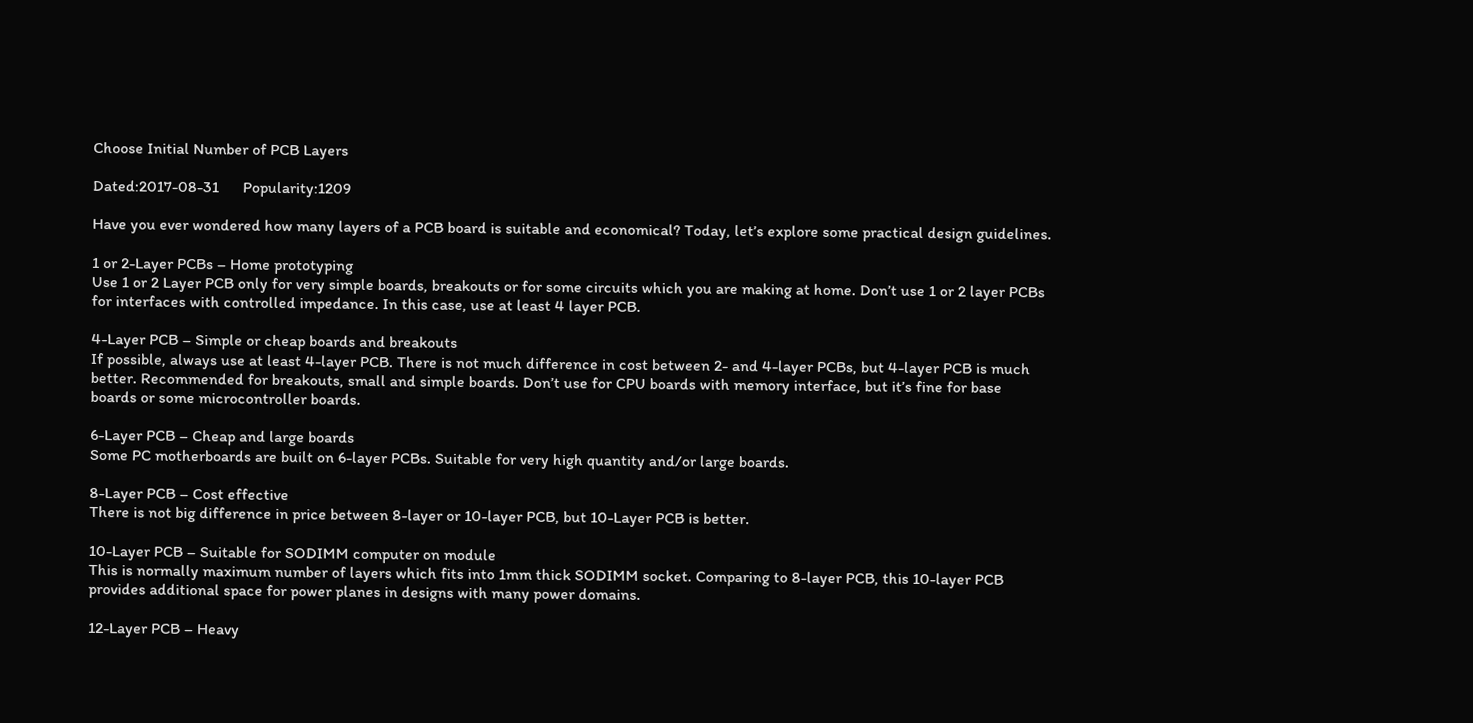Choose Initial Number of PCB Layers

Dated:2017-08-31      Popularity:1209

Have you ever wondered how many layers of a PCB board is suitable and economical? Today, let’s explore some practical design guidelines.

1 or 2-Layer PCBs – Home prototyping
Use 1 or 2 Layer PCB only for very simple boards, breakouts or for some circuits which you are making at home. Don’t use 1 or 2 layer PCBs for interfaces with controlled impedance. In this case, use at least 4 layer PCB.

4-Layer PCB – Simple or cheap boards and breakouts
If possible, always use at least 4-layer PCB. There is not much difference in cost between 2- and 4-layer PCBs, but 4-layer PCB is much better. Recommended for breakouts, small and simple boards. Don’t use for CPU boards with memory interface, but it’s fine for base boards or some microcontroller boards.

6-Layer PCB – Cheap and large boards
Some PC motherboards are built on 6-layer PCBs. Suitable for very high quantity and/or large boards.

8-Layer PCB – Cost effective
There is not big difference in price between 8-layer or 10-layer PCB, but 10-Layer PCB is better.

10-Layer PCB – Suitable for SODIMM computer on module
This is normally maximum number of layers which fits into 1mm thick SODIMM socket. Comparing to 8-layer PCB, this 10-layer PCB provides additional space for power planes in designs with many power domains.

12-Layer PCB – Heavy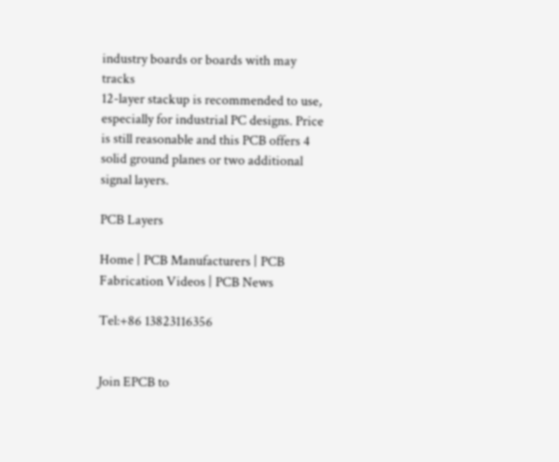industry boards or boards with may tracks
12-layer stackup is recommended to use, especially for industrial PC designs. Price is still reasonable and this PCB offers 4 solid ground planes or two additional signal layers.

PCB Layers

Home | PCB Manufacturers | PCB Fabrication Videos | PCB News

Tel:+86 13823116356


Join EPCB to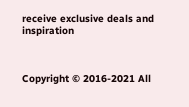receive exclusive deals and inspiration



Copyright © 2016-2021 All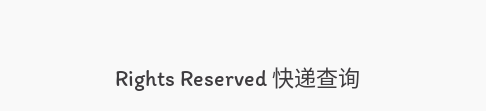Rights Reserved 快递查询